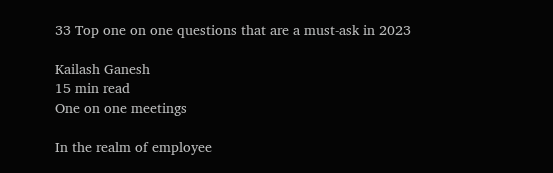33 Top one on one questions that are a must-ask in 2023

Kailash Ganesh
15 min read
One on one meetings

In the realm of employee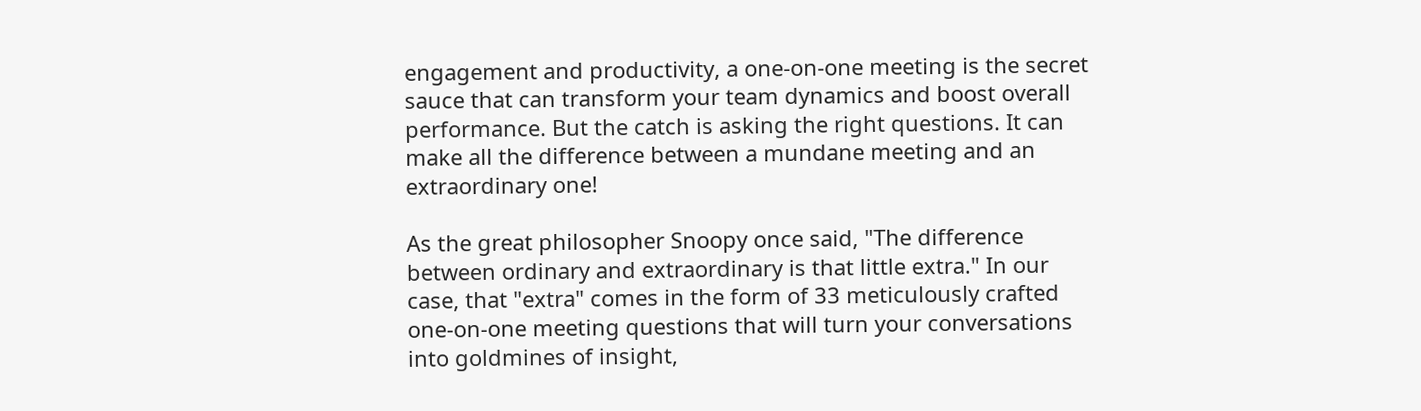engagement and productivity, a one-on-one meeting is the secret sauce that can transform your team dynamics and boost overall performance. But the catch is asking the right questions. It can make all the difference between a mundane meeting and an extraordinary one!

As the great philosopher Snoopy once said, "The difference between ordinary and extraordinary is that little extra." In our case, that "extra" comes in the form of 33 meticulously crafted one-on-one meeting questions that will turn your conversations into goldmines of insight,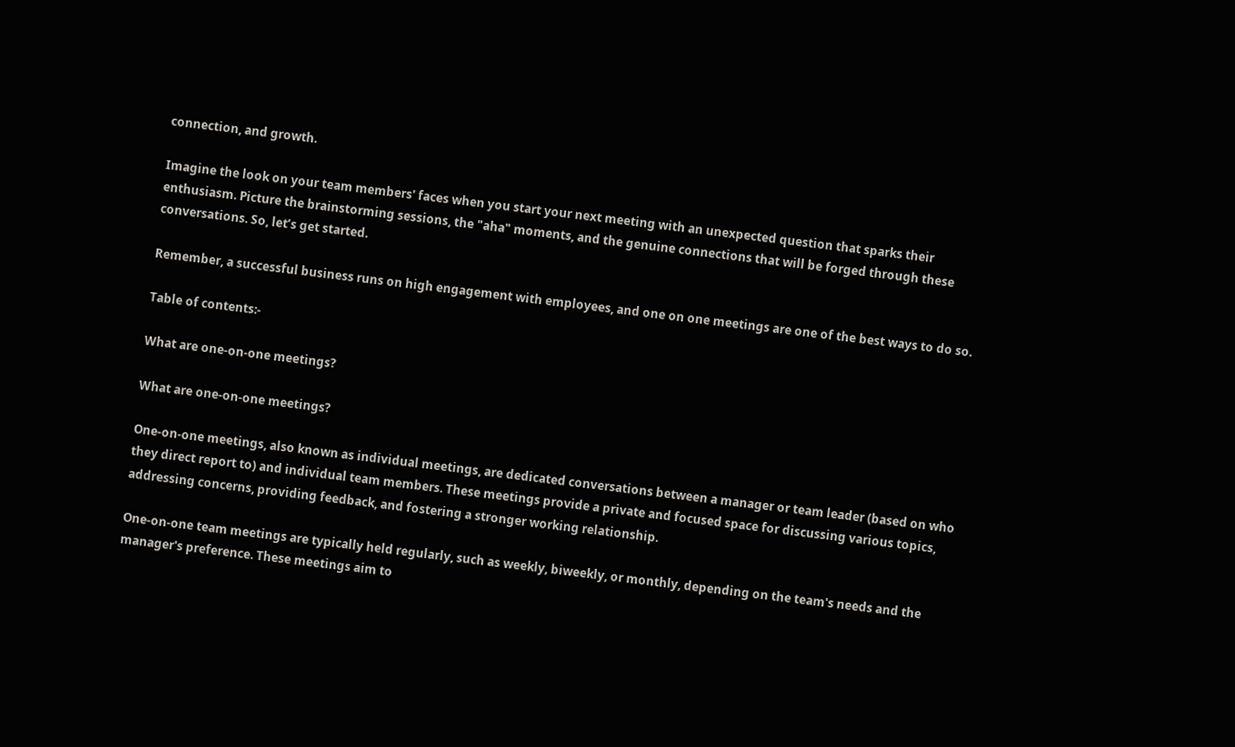connection, and growth.

Imagine the look on your team members' faces when you start your next meeting with an unexpected question that sparks their enthusiasm. Picture the brainstorming sessions, the "aha" moments, and the genuine connections that will be forged through these conversations. So, let’s get started.

Remember, a successful business runs on high engagement with employees, and one on one meetings are one of the best ways to do so.

Table of contents:-

What are one-on-one meetings?

What are one-on-one meetings?

One-on-one meetings, also known as individual meetings, are dedicated conversations between a manager or team leader (based on who they direct report to) and individual team members. These meetings provide a private and focused space for discussing various topics, addressing concerns, providing feedback, and fostering a stronger working relationship.

One-on-one team meetings are typically held regularly, such as weekly, biweekly, or monthly, depending on the team's needs and the manager's preference. These meetings aim to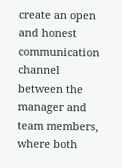create an open and honest communication channel between the manager and team members, where both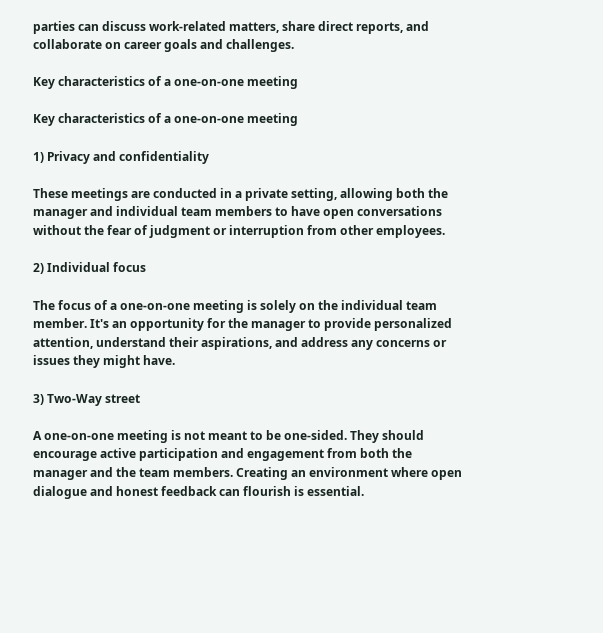parties can discuss work-related matters, share direct reports, and collaborate on career goals and challenges.

Key characteristics of a one-on-one meeting

Key characteristics of a one-on-one meeting

1) Privacy and confidentiality

These meetings are conducted in a private setting, allowing both the manager and individual team members to have open conversations without the fear of judgment or interruption from other employees.

2) Individual focus

The focus of a one-on-one meeting is solely on the individual team member. It's an opportunity for the manager to provide personalized attention, understand their aspirations, and address any concerns or issues they might have.

3) Two-Way street

A one-on-one meeting is not meant to be one-sided. They should encourage active participation and engagement from both the manager and the team members. Creating an environment where open dialogue and honest feedback can flourish is essential.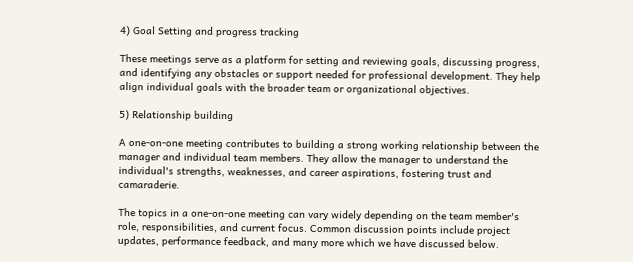4) Goal Setting and progress tracking

These meetings serve as a platform for setting and reviewing goals, discussing progress, and identifying any obstacles or support needed for professional development. They help align individual goals with the broader team or organizational objectives.

5) Relationship building

A one-on-one meeting contributes to building a strong working relationship between the manager and individual team members. They allow the manager to understand the individual's strengths, weaknesses, and career aspirations, fostering trust and camaraderie.

The topics in a one-on-one meeting can vary widely depending on the team member's role, responsibilities, and current focus. Common discussion points include project updates, performance feedback, and many more which we have discussed below.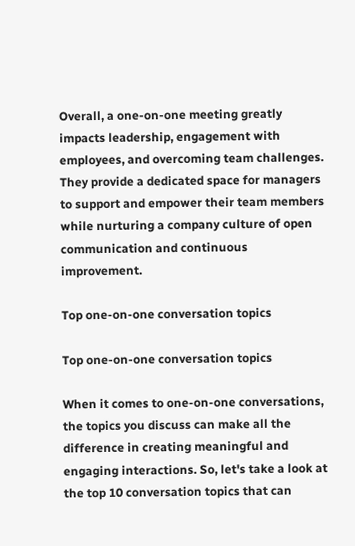Overall, a one-on-one meeting greatly impacts leadership, engagement with employees, and overcoming team challenges. They provide a dedicated space for managers to support and empower their team members while nurturing a company culture of open communication and continuous improvement.

Top one-on-one conversation topics

Top one-on-one conversation topics

When it comes to one-on-one conversations, the topics you discuss can make all the difference in creating meaningful and engaging interactions. So, let's take a look at the top 10 conversation topics that can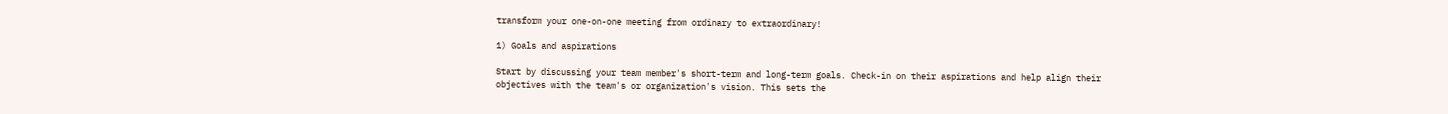transform your one-on-one meeting from ordinary to extraordinary!

1) Goals and aspirations

Start by discussing your team member's short-term and long-term goals. Check-in on their aspirations and help align their objectives with the team's or organization's vision. This sets the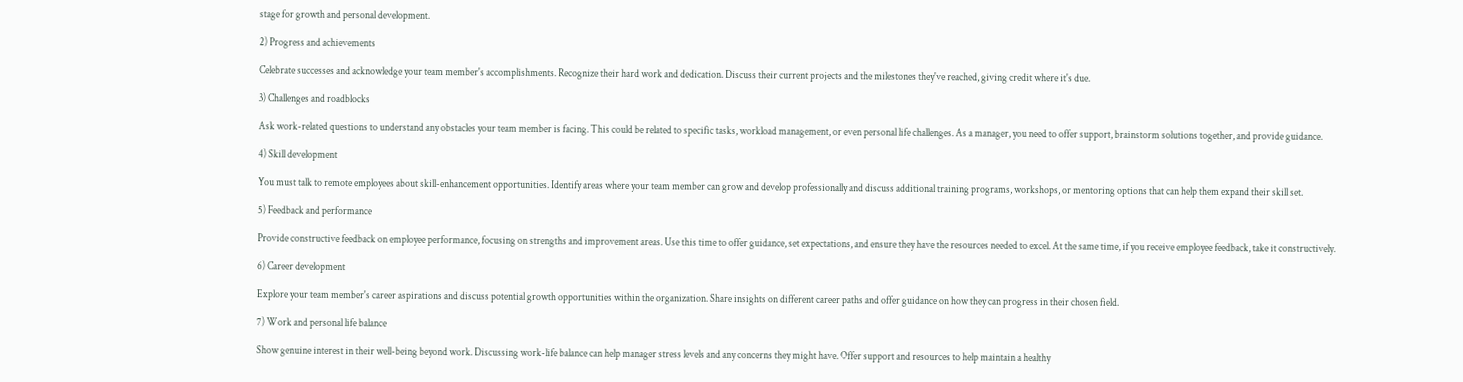stage for growth and personal development.

2) Progress and achievements

Celebrate successes and acknowledge your team member's accomplishments. Recognize their hard work and dedication. Discuss their current projects and the milestones they've reached, giving credit where it's due.

3) Challenges and roadblocks

Ask work-related questions to understand any obstacles your team member is facing. This could be related to specific tasks, workload management, or even personal life challenges. As a manager, you need to offer support, brainstorm solutions together, and provide guidance.

4) Skill development

You must talk to remote employees about skill-enhancement opportunities. Identify areas where your team member can grow and develop professionally and discuss additional training programs, workshops, or mentoring options that can help them expand their skill set.

5) Feedback and performance

Provide constructive feedback on employee performance, focusing on strengths and improvement areas. Use this time to offer guidance, set expectations, and ensure they have the resources needed to excel. At the same time, if you receive employee feedback, take it constructively.

6) Career development

Explore your team member's career aspirations and discuss potential growth opportunities within the organization. Share insights on different career paths and offer guidance on how they can progress in their chosen field.

7) Work and personal life balance

Show genuine interest in their well-being beyond work. Discussing work-life balance can help manager stress levels and any concerns they might have. Offer support and resources to help maintain a healthy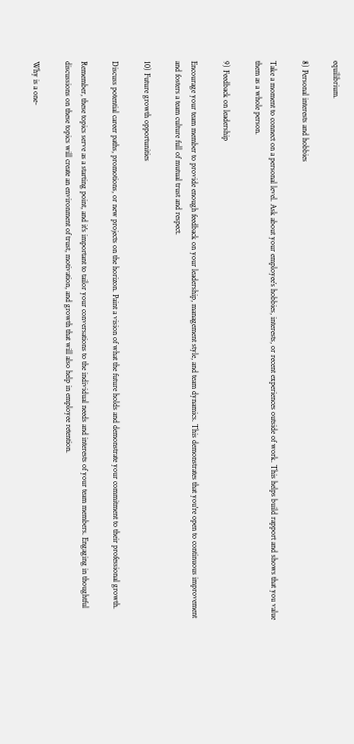equilibrium.

8) Personal interests and hobbies

Take a moment to connect on a personal level. Ask about your employee’s hobbies, interests, or recent experiences outside of work. This helps build rapport and shows that you value them as a whole person.

9) Feedback on leadership

Encourage your team member to provide enough feedback on your leadership, management style, and team dynamics. This demonstrates that you're open to continuous improvement and fosters a team culture full of mutual trust and respect.

10) Future growth opportunities

Discuss potential career paths, promotions, or new projects on the horizon. Paint a vision of what the future holds and demonstrate your commitment to their professional growth.

Remember, these topics serve as a starting point, and it's important to tailor your conversations to the individual needs and interests of your team members. Engaging in thoughtful discussions on these topics will create an environment of trust, motivation, and growth that will also help in employee retention.

Why is a one-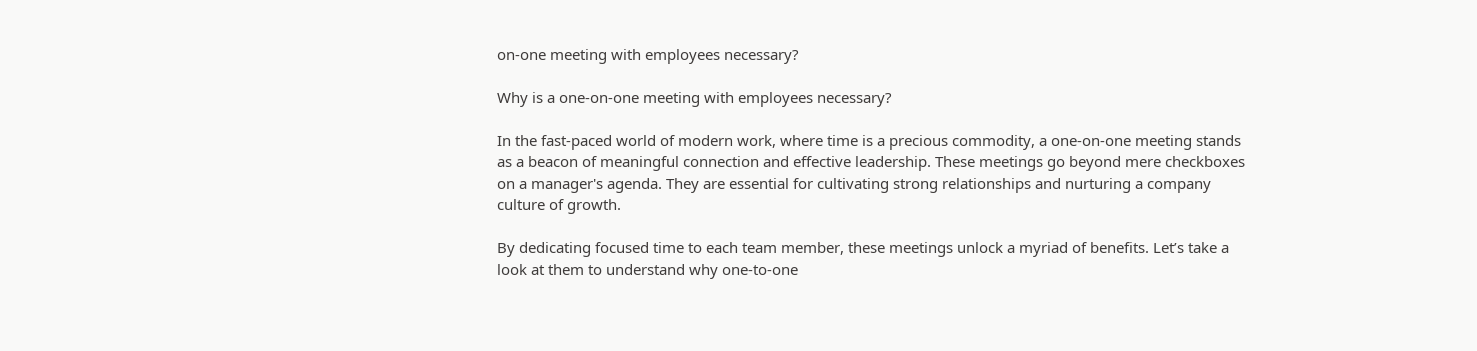on-one meeting with employees necessary?

Why is a one-on-one meeting with employees necessary?

In the fast-paced world of modern work, where time is a precious commodity, a one-on-one meeting stands as a beacon of meaningful connection and effective leadership. These meetings go beyond mere checkboxes on a manager's agenda. They are essential for cultivating strong relationships and nurturing a company culture of growth.

By dedicating focused time to each team member, these meetings unlock a myriad of benefits. Let’s take a look at them to understand why one-to-one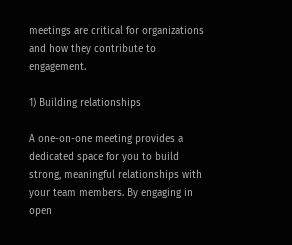meetings are critical for organizations and how they contribute to engagement.

1) Building relationships

A one-on-one meeting provides a dedicated space for you to build strong, meaningful relationships with your team members. By engaging in open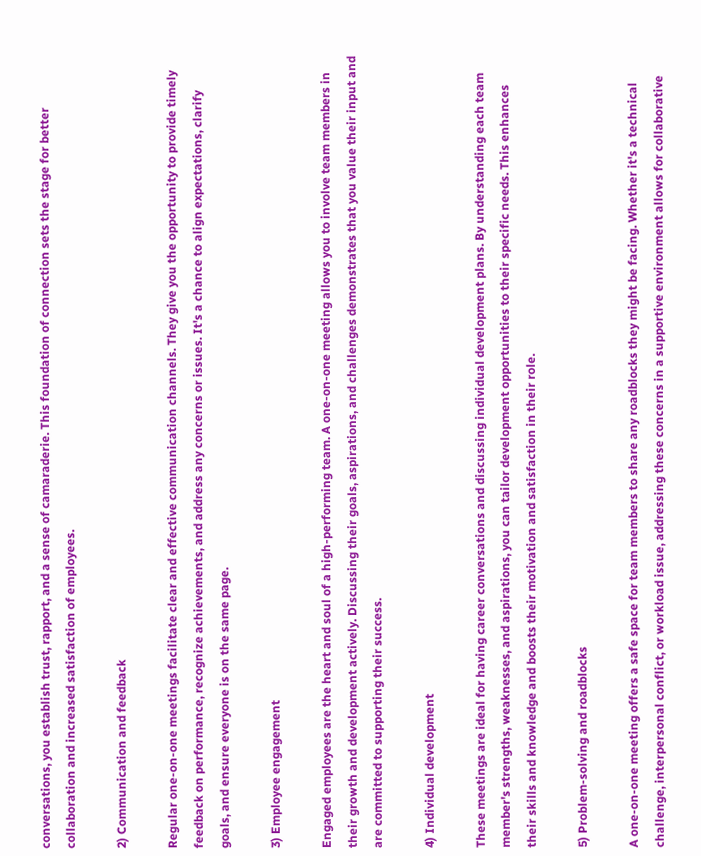conversations, you establish trust, rapport, and a sense of camaraderie. This foundation of connection sets the stage for better collaboration and increased satisfaction of employees.

2) Communication and feedback

Regular one-on-one meetings facilitate clear and effective communication channels. They give you the opportunity to provide timely feedback on performance, recognize achievements, and address any concerns or issues. It's a chance to align expectations, clarify goals, and ensure everyone is on the same page.

3) Employee engagement

Engaged employees are the heart and soul of a high-performing team. A one-on-one meeting allows you to involve team members in their growth and development actively. Discussing their goals, aspirations, and challenges demonstrates that you value their input and are committed to supporting their success.

4) Individual development

These meetings are ideal for having career conversations and discussing individual development plans. By understanding each team member's strengths, weaknesses, and aspirations, you can tailor development opportunities to their specific needs. This enhances their skills and knowledge and boosts their motivation and satisfaction in their role.

5) Problem-solving and roadblocks

A one-on-one meeting offers a safe space for team members to share any roadblocks they might be facing. Whether it's a technical challenge, interpersonal conflict, or workload issue, addressing these concerns in a supportive environment allows for collaborative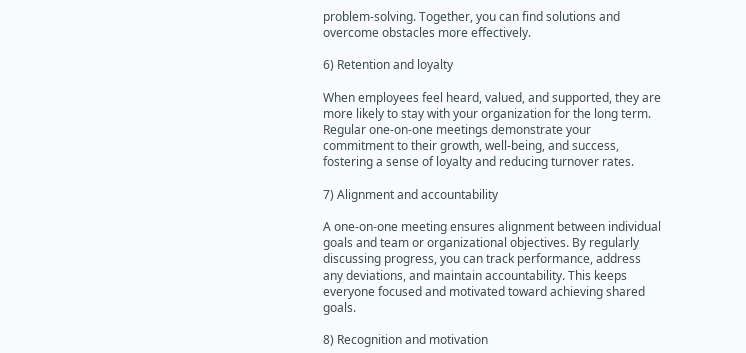problem-solving. Together, you can find solutions and overcome obstacles more effectively.

6) Retention and loyalty

When employees feel heard, valued, and supported, they are more likely to stay with your organization for the long term. Regular one-on-one meetings demonstrate your commitment to their growth, well-being, and success, fostering a sense of loyalty and reducing turnover rates.

7) Alignment and accountability

A one-on-one meeting ensures alignment between individual goals and team or organizational objectives. By regularly discussing progress, you can track performance, address any deviations, and maintain accountability. This keeps everyone focused and motivated toward achieving shared goals.

8) Recognition and motivation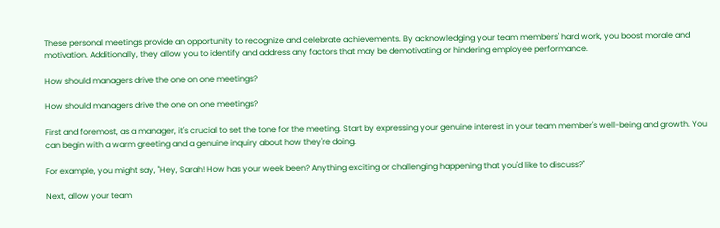These personal meetings provide an opportunity to recognize and celebrate achievements. By acknowledging your team members' hard work, you boost morale and motivation. Additionally, they allow you to identify and address any factors that may be demotivating or hindering employee performance.

How should managers drive the one on one meetings?

How should managers drive the one on one meetings?

First and foremost, as a manager, it's crucial to set the tone for the meeting. Start by expressing your genuine interest in your team member's well-being and growth. You can begin with a warm greeting and a genuine inquiry about how they're doing.

For example, you might say, "Hey, Sarah! How has your week been? Anything exciting or challenging happening that you'd like to discuss?"

Next, allow your team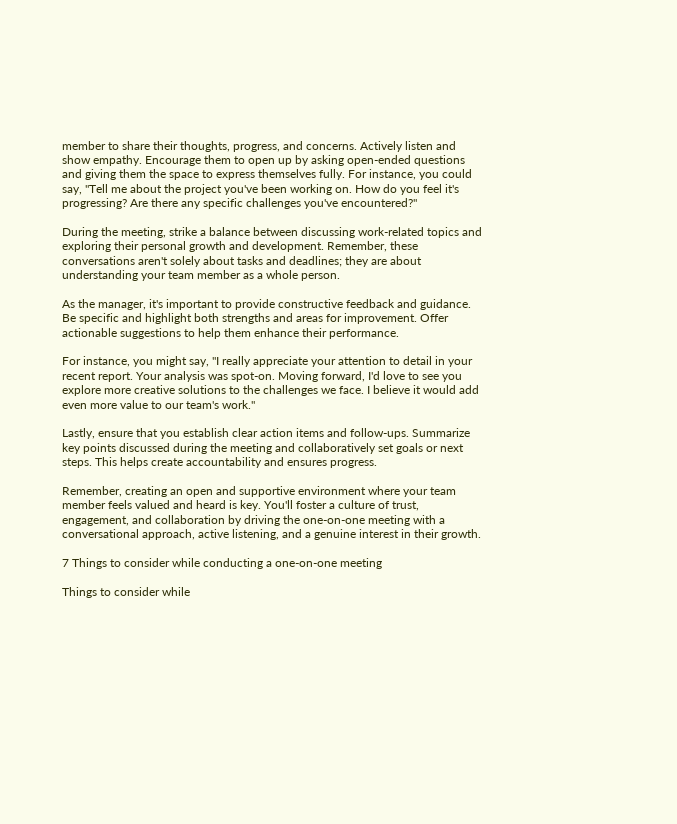member to share their thoughts, progress, and concerns. Actively listen and show empathy. Encourage them to open up by asking open-ended questions and giving them the space to express themselves fully. For instance, you could say, "Tell me about the project you've been working on. How do you feel it's progressing? Are there any specific challenges you've encountered?"

During the meeting, strike a balance between discussing work-related topics and exploring their personal growth and development. Remember, these conversations aren't solely about tasks and deadlines; they are about understanding your team member as a whole person.

As the manager, it's important to provide constructive feedback and guidance. Be specific and highlight both strengths and areas for improvement. Offer actionable suggestions to help them enhance their performance.

For instance, you might say, "I really appreciate your attention to detail in your recent report. Your analysis was spot-on. Moving forward, I'd love to see you explore more creative solutions to the challenges we face. I believe it would add even more value to our team's work."

Lastly, ensure that you establish clear action items and follow-ups. Summarize key points discussed during the meeting and collaboratively set goals or next steps. This helps create accountability and ensures progress.

Remember, creating an open and supportive environment where your team member feels valued and heard is key. You'll foster a culture of trust, engagement, and collaboration by driving the one-on-one meeting with a conversational approach, active listening, and a genuine interest in their growth.

7 Things to consider while conducting a one-on-one meeting

Things to consider while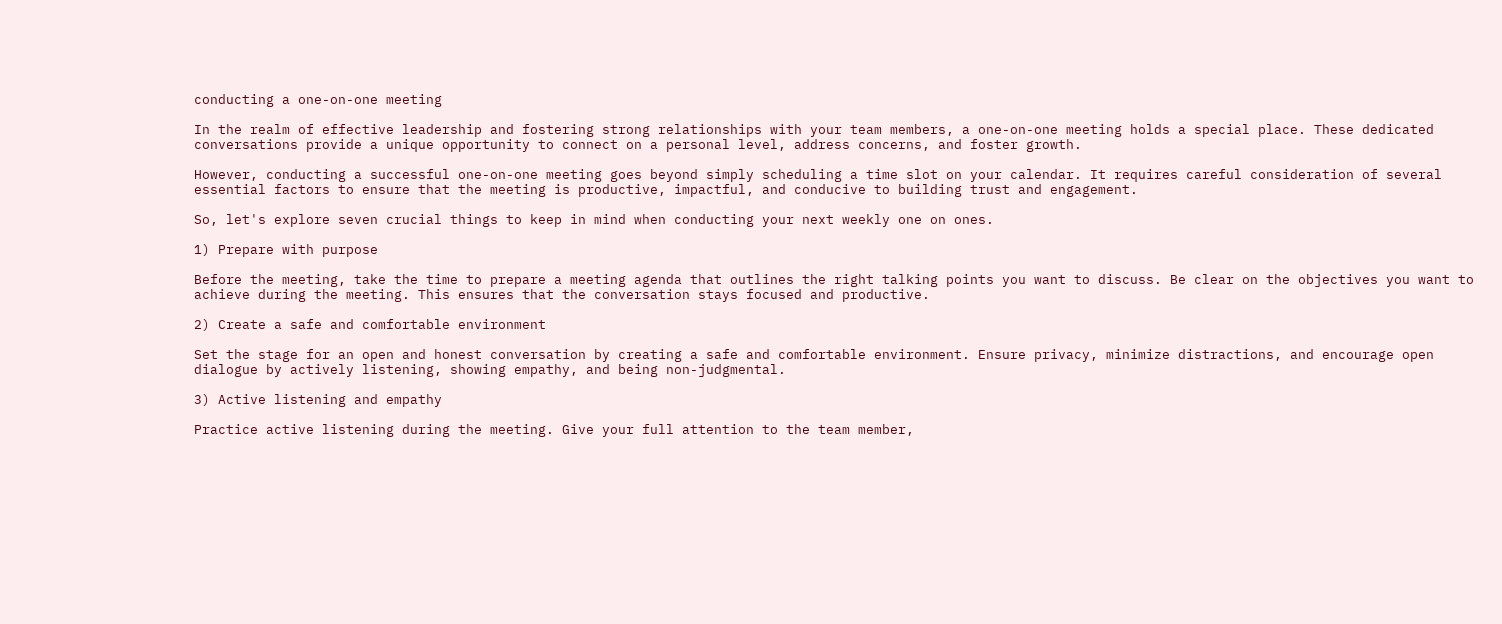conducting a one-on-one meeting

In the realm of effective leadership and fostering strong relationships with your team members, a one-on-one meeting holds a special place. These dedicated conversations provide a unique opportunity to connect on a personal level, address concerns, and foster growth.

However, conducting a successful one-on-one meeting goes beyond simply scheduling a time slot on your calendar. It requires careful consideration of several essential factors to ensure that the meeting is productive, impactful, and conducive to building trust and engagement.

So, let's explore seven crucial things to keep in mind when conducting your next weekly one on ones.

1) Prepare with purpose

Before the meeting, take the time to prepare a meeting agenda that outlines the right talking points you want to discuss. Be clear on the objectives you want to achieve during the meeting. This ensures that the conversation stays focused and productive.

2) Create a safe and comfortable environment

Set the stage for an open and honest conversation by creating a safe and comfortable environment. Ensure privacy, minimize distractions, and encourage open dialogue by actively listening, showing empathy, and being non-judgmental.

3) Active listening and empathy

Practice active listening during the meeting. Give your full attention to the team member,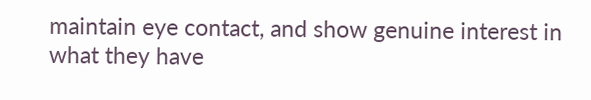maintain eye contact, and show genuine interest in what they have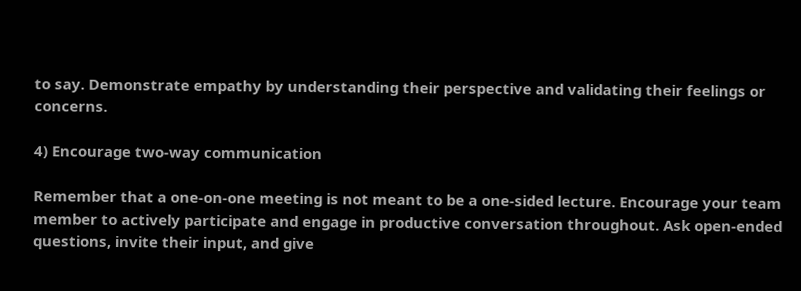to say. Demonstrate empathy by understanding their perspective and validating their feelings or concerns.

4) Encourage two-way communication

Remember that a one-on-one meeting is not meant to be a one-sided lecture. Encourage your team member to actively participate and engage in productive conversation throughout. Ask open-ended questions, invite their input, and give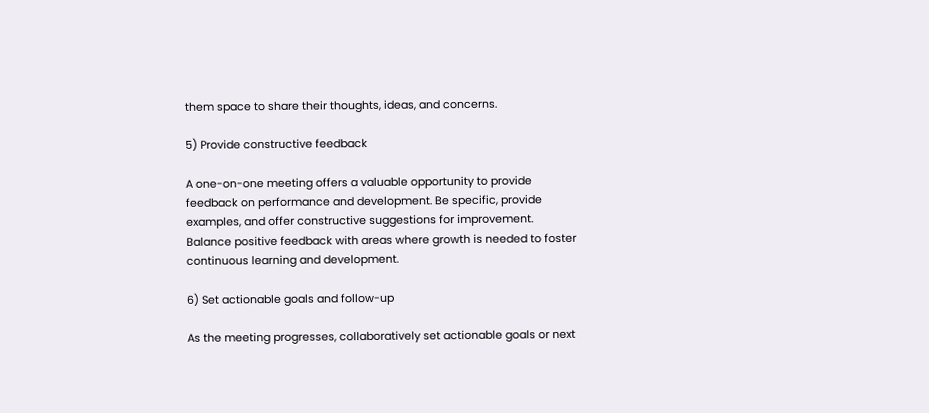them space to share their thoughts, ideas, and concerns.

5) Provide constructive feedback

A one-on-one meeting offers a valuable opportunity to provide feedback on performance and development. Be specific, provide examples, and offer constructive suggestions for improvement. Balance positive feedback with areas where growth is needed to foster continuous learning and development.

6) Set actionable goals and follow-up

As the meeting progresses, collaboratively set actionable goals or next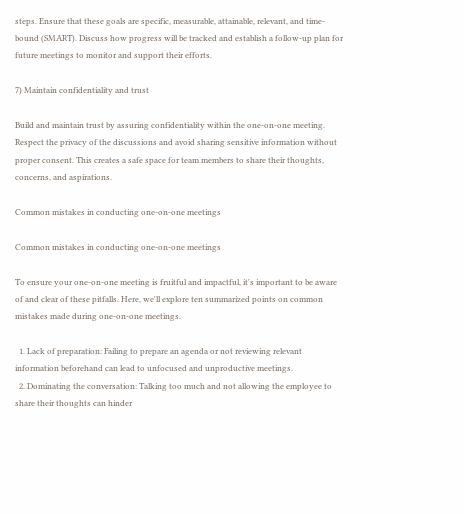steps. Ensure that these goals are specific, measurable, attainable, relevant, and time-bound (SMART). Discuss how progress will be tracked and establish a follow-up plan for future meetings to monitor and support their efforts.

7) Maintain confidentiality and trust

Build and maintain trust by assuring confidentiality within the one-on-one meeting. Respect the privacy of the discussions and avoid sharing sensitive information without proper consent. This creates a safe space for team members to share their thoughts, concerns, and aspirations.

Common mistakes in conducting one-on-one meetings

Common mistakes in conducting one-on-one meetings

To ensure your one-on-one meeting is fruitful and impactful, it's important to be aware of and clear of these pitfalls. Here, we'll explore ten summarized points on common mistakes made during one-on-one meetings.

  1. Lack of preparation: Failing to prepare an agenda or not reviewing relevant information beforehand can lead to unfocused and unproductive meetings.
  2. Dominating the conversation: Talking too much and not allowing the employee to share their thoughts can hinder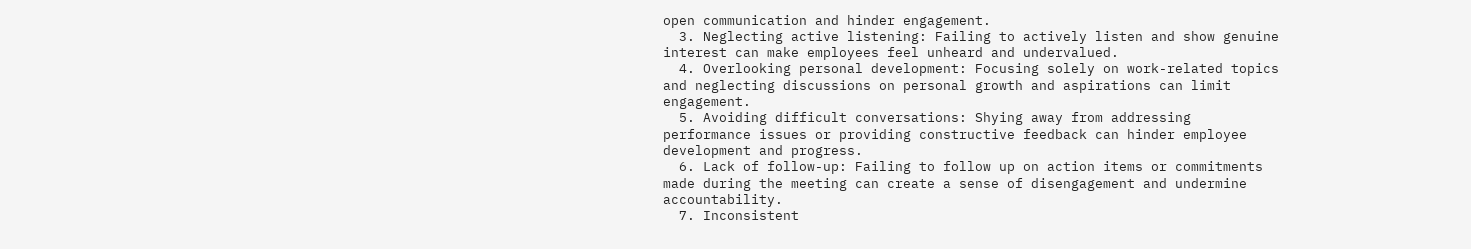open communication and hinder engagement.
  3. Neglecting active listening: Failing to actively listen and show genuine interest can make employees feel unheard and undervalued.
  4. Overlooking personal development: Focusing solely on work-related topics and neglecting discussions on personal growth and aspirations can limit engagement.
  5. Avoiding difficult conversations: Shying away from addressing performance issues or providing constructive feedback can hinder employee development and progress.
  6. Lack of follow-up: Failing to follow up on action items or commitments made during the meeting can create a sense of disengagement and undermine accountability.
  7. Inconsistent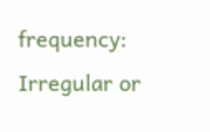frequency: Irregular or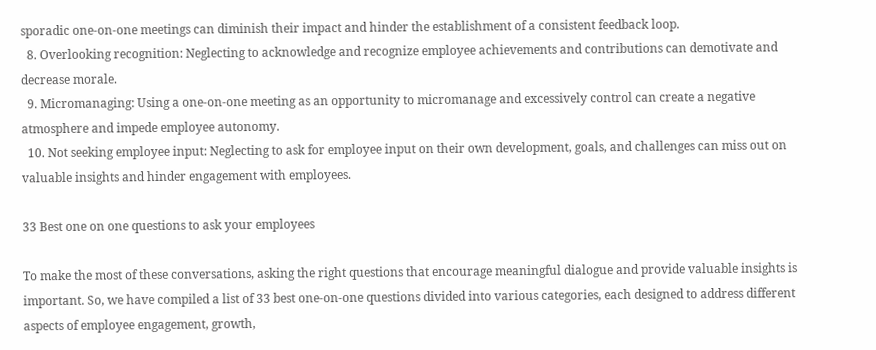sporadic one-on-one meetings can diminish their impact and hinder the establishment of a consistent feedback loop.
  8. Overlooking recognition: Neglecting to acknowledge and recognize employee achievements and contributions can demotivate and decrease morale.
  9. Micromanaging: Using a one-on-one meeting as an opportunity to micromanage and excessively control can create a negative atmosphere and impede employee autonomy.
  10. Not seeking employee input: Neglecting to ask for employee input on their own development, goals, and challenges can miss out on valuable insights and hinder engagement with employees.

33 Best one on one questions to ask your employees

To make the most of these conversations, asking the right questions that encourage meaningful dialogue and provide valuable insights is important. So, we have compiled a list of 33 best one-on-one questions divided into various categories, each designed to address different aspects of employee engagement, growth,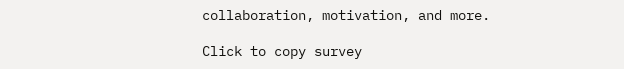collaboration, motivation, and more.

Click to copy survey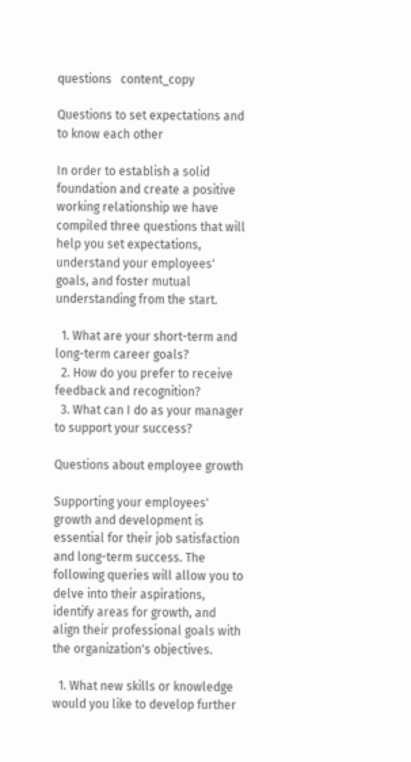questions   content_copy

Questions to set expectations and to know each other

In order to establish a solid foundation and create a positive working relationship we have compiled three questions that will help you set expectations, understand your employees' goals, and foster mutual understanding from the start.

  1. What are your short-term and long-term career goals?
  2. How do you prefer to receive feedback and recognition?
  3. What can I do as your manager to support your success?

Questions about employee growth

Supporting your employees' growth and development is essential for their job satisfaction and long-term success. The following queries will allow you to delve into their aspirations, identify areas for growth, and align their professional goals with the organization's objectives.

  1. What new skills or knowledge would you like to develop further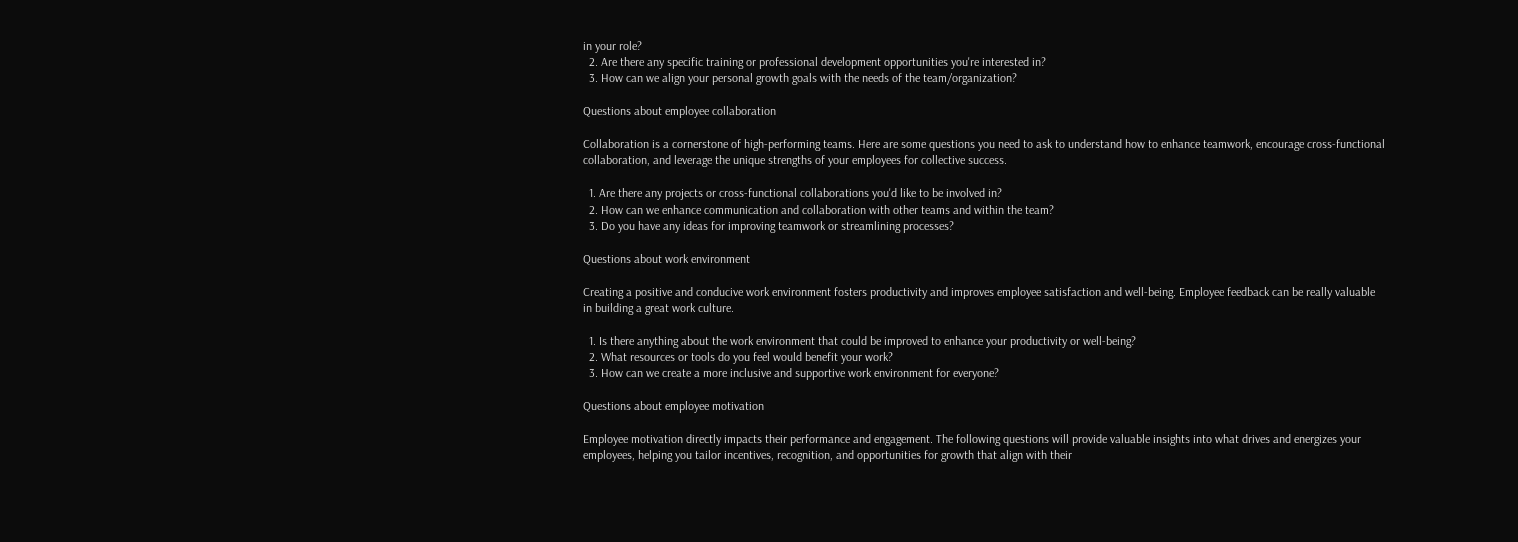in your role?
  2. Are there any specific training or professional development opportunities you're interested in?
  3. How can we align your personal growth goals with the needs of the team/organization?

Questions about employee collaboration

Collaboration is a cornerstone of high-performing teams. Here are some questions you need to ask to understand how to enhance teamwork, encourage cross-functional collaboration, and leverage the unique strengths of your employees for collective success.

  1. Are there any projects or cross-functional collaborations you'd like to be involved in?
  2. How can we enhance communication and collaboration with other teams and within the team?
  3. Do you have any ideas for improving teamwork or streamlining processes?

Questions about work environment

Creating a positive and conducive work environment fosters productivity and improves employee satisfaction and well-being. Employee feedback can be really valuable in building a great work culture.

  1. Is there anything about the work environment that could be improved to enhance your productivity or well-being?
  2. What resources or tools do you feel would benefit your work?
  3. How can we create a more inclusive and supportive work environment for everyone?

Questions about employee motivation

Employee motivation directly impacts their performance and engagement. The following questions will provide valuable insights into what drives and energizes your employees, helping you tailor incentives, recognition, and opportunities for growth that align with their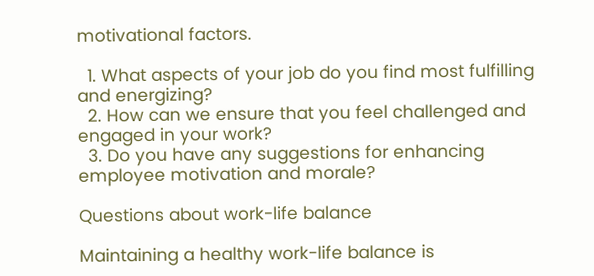motivational factors.

  1. What aspects of your job do you find most fulfilling and energizing?
  2. How can we ensure that you feel challenged and engaged in your work?
  3. Do you have any suggestions for enhancing employee motivation and morale?

Questions about work-life balance

Maintaining a healthy work-life balance is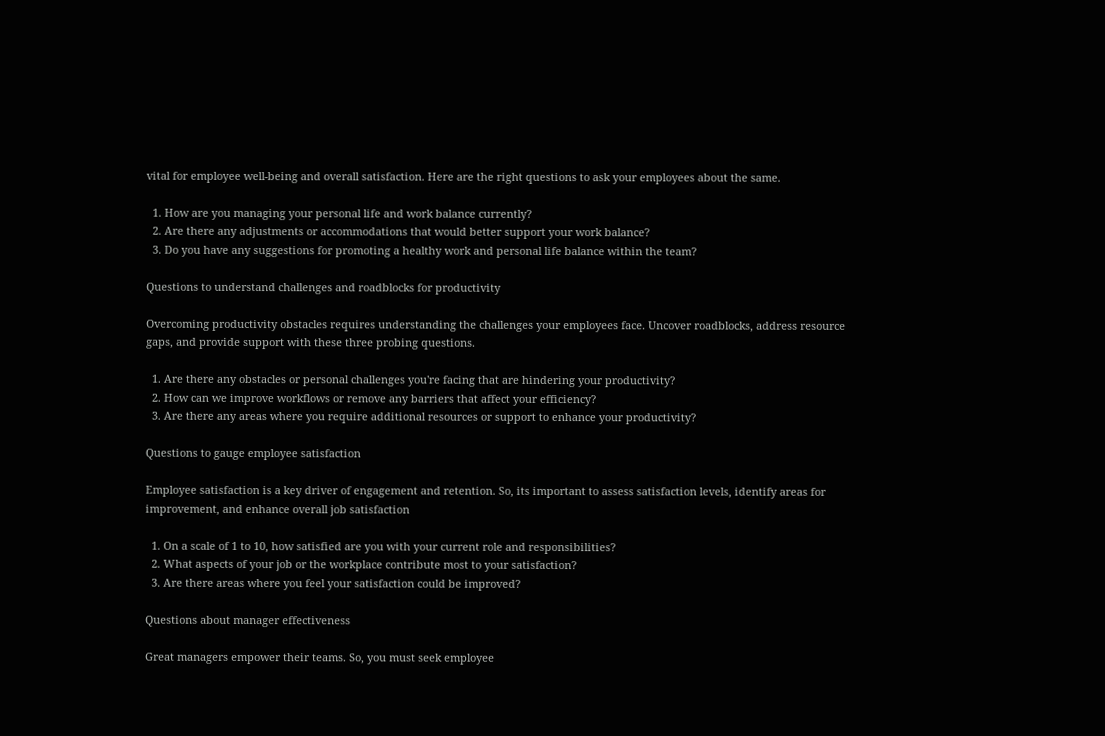vital for employee well-being and overall satisfaction. Here are the right questions to ask your employees about the same.

  1. How are you managing your personal life and work balance currently?
  2. Are there any adjustments or accommodations that would better support your work balance?
  3. Do you have any suggestions for promoting a healthy work and personal life balance within the team?

Questions to understand challenges and roadblocks for productivity

Overcoming productivity obstacles requires understanding the challenges your employees face. Uncover roadblocks, address resource gaps, and provide support with these three probing questions.

  1. Are there any obstacles or personal challenges you're facing that are hindering your productivity?
  2. How can we improve workflows or remove any barriers that affect your efficiency?
  3. Are there any areas where you require additional resources or support to enhance your productivity?

Questions to gauge employee satisfaction

Employee satisfaction is a key driver of engagement and retention. So, its important to assess satisfaction levels, identify areas for improvement, and enhance overall job satisfaction

  1. On a scale of 1 to 10, how satisfied are you with your current role and responsibilities?
  2. What aspects of your job or the workplace contribute most to your satisfaction?
  3. Are there areas where you feel your satisfaction could be improved?

Questions about manager effectiveness

Great managers empower their teams. So, you must seek employee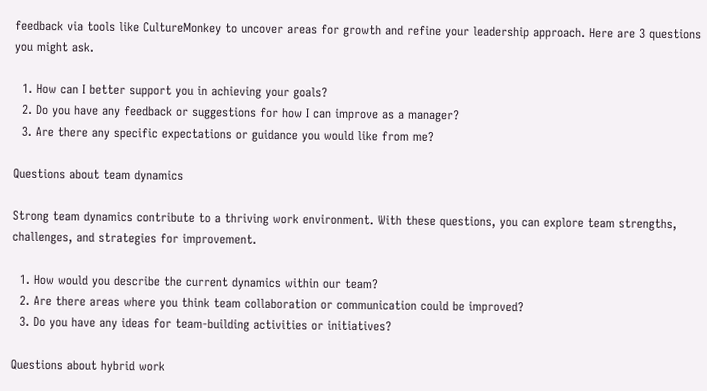feedback via tools like CultureMonkey to uncover areas for growth and refine your leadership approach. Here are 3 questions you might ask.

  1. How can I better support you in achieving your goals?
  2. Do you have any feedback or suggestions for how I can improve as a manager?
  3. Are there any specific expectations or guidance you would like from me?

Questions about team dynamics

Strong team dynamics contribute to a thriving work environment. With these questions, you can explore team strengths, challenges, and strategies for improvement.

  1. How would you describe the current dynamics within our team?
  2. Are there areas where you think team collaboration or communication could be improved?
  3. Do you have any ideas for team-building activities or initiatives?

Questions about hybrid work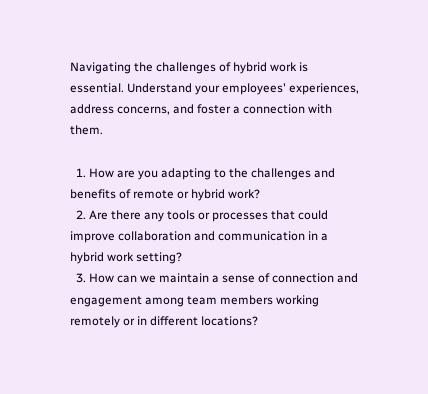Navigating the challenges of hybrid work is essential. Understand your employees' experiences, address concerns, and foster a connection with them.

  1. How are you adapting to the challenges and benefits of remote or hybrid work?
  2. Are there any tools or processes that could improve collaboration and communication in a hybrid work setting?
  3. How can we maintain a sense of connection and engagement among team members working remotely or in different locations?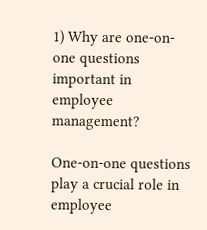1) Why are one-on-one questions important in employee management?

One-on-one questions play a crucial role in employee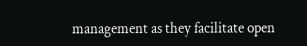management as they facilitate open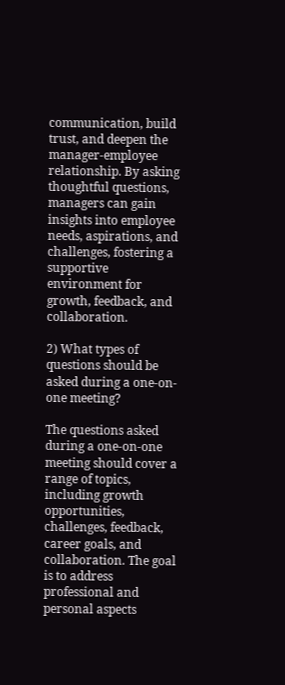communication, build trust, and deepen the manager-employee relationship. By asking thoughtful questions, managers can gain insights into employee needs, aspirations, and challenges, fostering a supportive environment for growth, feedback, and collaboration.

2) What types of questions should be asked during a one-on-one meeting?

The questions asked during a one-on-one meeting should cover a range of topics, including growth opportunities, challenges, feedback, career goals, and collaboration. The goal is to address professional and personal aspects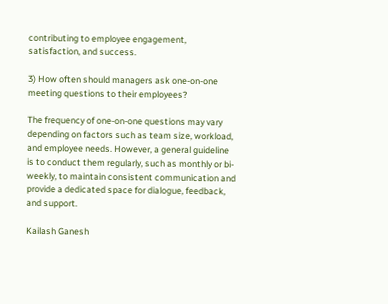contributing to employee engagement, satisfaction, and success.

3) How often should managers ask one-on-one meeting questions to their employees?

The frequency of one-on-one questions may vary depending on factors such as team size, workload, and employee needs. However, a general guideline is to conduct them regularly, such as monthly or bi-weekly, to maintain consistent communication and provide a dedicated space for dialogue, feedback, and support.

Kailash Ganesh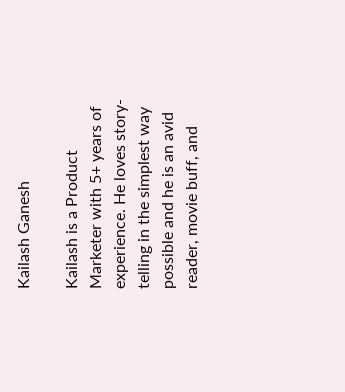Kailash Ganesh

Kailash is a Product Marketer with 5+ years of experience. He loves story-telling in the simplest way possible and he is an avid reader, movie buff, and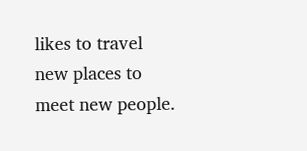likes to travel new places to meet new people.